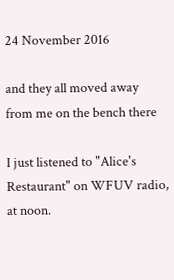24 November 2016

and they all moved away from me on the bench there

I just listened to "Alice's Restaurant" on WFUV radio, at noon.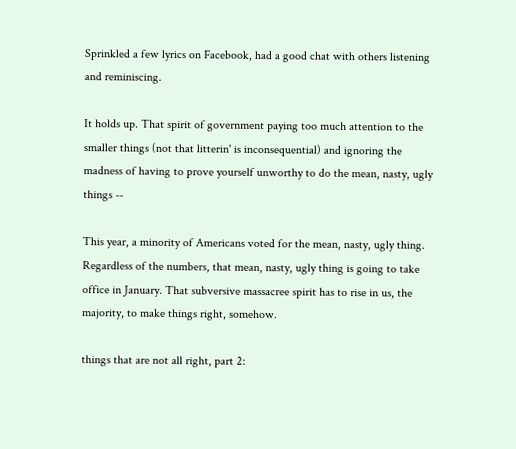Sprinkled a few lyrics on Facebook, had a good chat with others listening and reminiscing.

It holds up. That spirit of government paying too much attention to the smaller things (not that litterin' is inconsequential) and ignoring the madness of having to prove yourself unworthy to do the mean, nasty, ugly things --

This year, a minority of Americans voted for the mean, nasty, ugly thing. Regardless of the numbers, that mean, nasty, ugly thing is going to take office in January. That subversive massacree spirit has to rise in us, the majority, to make things right, somehow.

things that are not all right, part 2: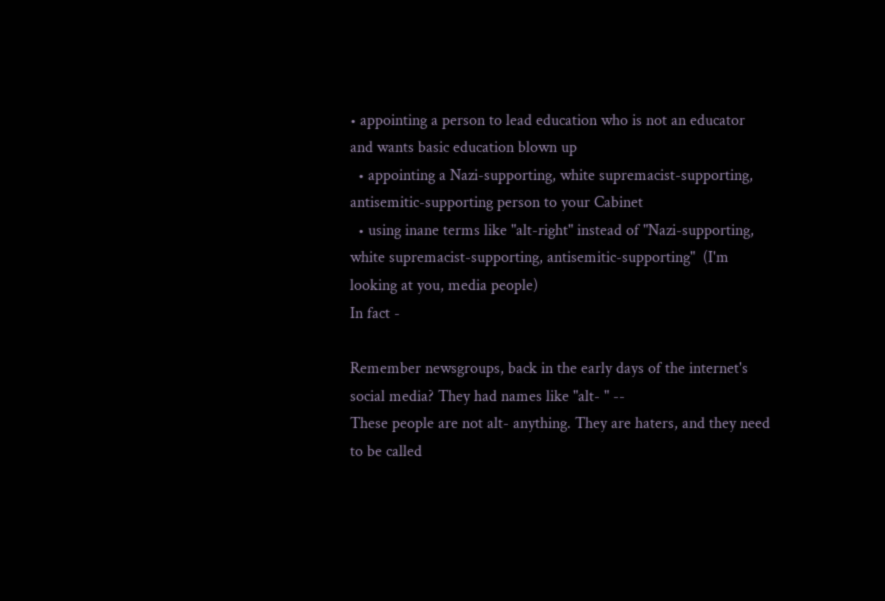• appointing a person to lead education who is not an educator and wants basic education blown up
  • appointing a Nazi-supporting, white supremacist-supporting, antisemitic-supporting person to your Cabinet
  • using inane terms like "alt-right" instead of "Nazi-supporting, white supremacist-supporting, antisemitic-supporting"  (I'm looking at you, media people)
In fact -

Remember newsgroups, back in the early days of the internet's social media? They had names like "alt- " --
These people are not alt- anything. They are haters, and they need to be called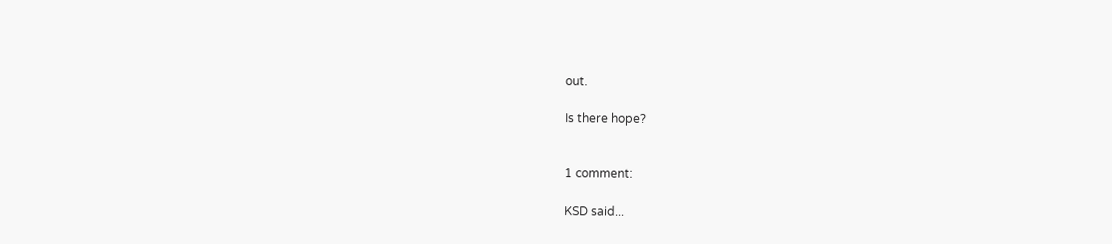out.

Is there hope?


1 comment:

KSD said...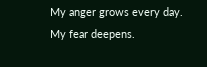My anger grows every day. My fear deepens.